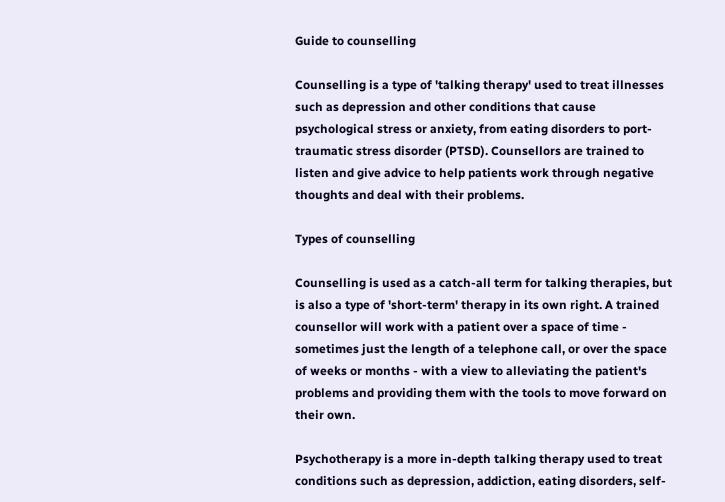Guide to counselling

Counselling is a type of 'talking therapy' used to treat illnesses such as depression and other conditions that cause psychological stress or anxiety, from eating disorders to port-traumatic stress disorder (PTSD). Counsellors are trained to listen and give advice to help patients work through negative thoughts and deal with their problems.

Types of counselling

Counselling is used as a catch-all term for talking therapies, but is also a type of 'short-term' therapy in its own right. A trained counsellor will work with a patient over a space of time - sometimes just the length of a telephone call, or over the space of weeks or months - with a view to alleviating the patient's problems and providing them with the tools to move forward on their own.

Psychotherapy is a more in-depth talking therapy used to treat conditions such as depression, addiction, eating disorders, self-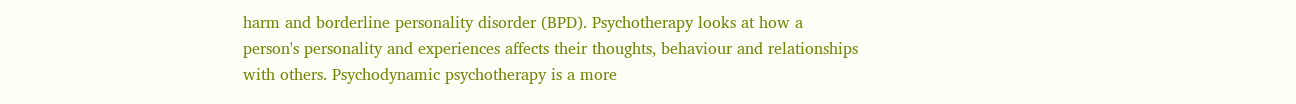harm and borderline personality disorder (BPD). Psychotherapy looks at how a person's personality and experiences affects their thoughts, behaviour and relationships with others. Psychodynamic psychotherapy is a more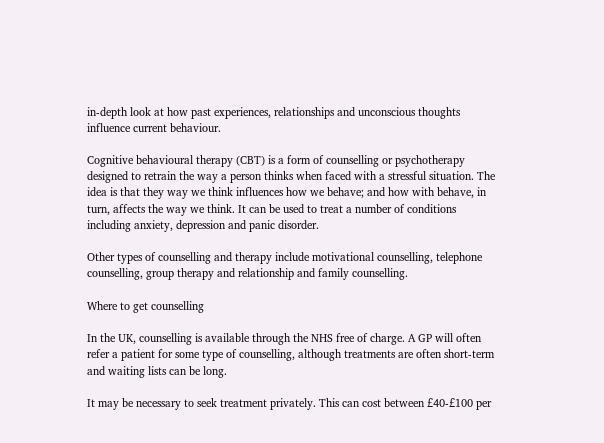in-depth look at how past experiences, relationships and unconscious thoughts influence current behaviour.

Cognitive behavioural therapy (CBT) is a form of counselling or psychotherapy designed to retrain the way a person thinks when faced with a stressful situation. The idea is that they way we think influences how we behave; and how with behave, in turn, affects the way we think. It can be used to treat a number of conditions including anxiety, depression and panic disorder.

Other types of counselling and therapy include motivational counselling, telephone counselling, group therapy and relationship and family counselling.

Where to get counselling

In the UK, counselling is available through the NHS free of charge. A GP will often refer a patient for some type of counselling, although treatments are often short-term and waiting lists can be long.

It may be necessary to seek treatment privately. This can cost between £40-£100 per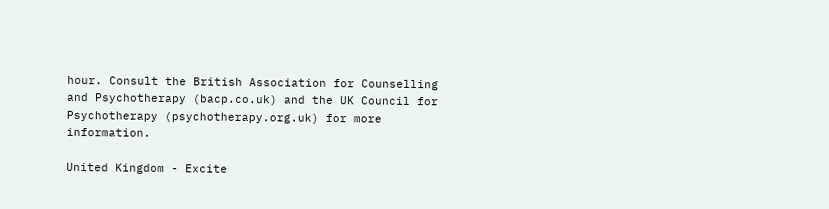hour. Consult the British Association for Counselling and Psychotherapy (bacp.co.uk) and the UK Council for Psychotherapy (psychotherapy.org.uk) for more information.

United Kingdom - Excite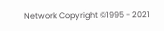Network Copyright ©1995 - 2021